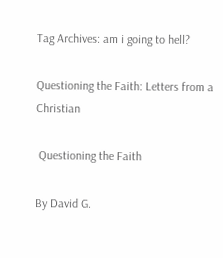Tag Archives: am i going to hell?

Questioning the Faith: Letters from a Christian

 Questioning the Faith

By David G.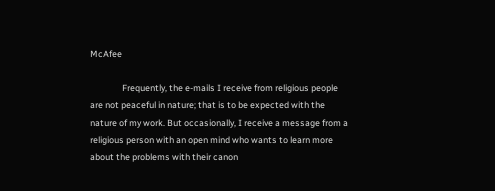McAfee

                Frequently, the e-mails I receive from religious people are not peaceful in nature; that is to be expected with the nature of my work. But occasionally, I receive a message from a religious person with an open mind who wants to learn more about the problems with their canon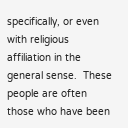specifically, or even with religious affiliation in the general sense.  These people are often those who have been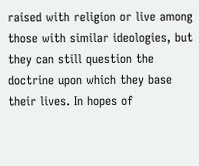raised with religion or live among those with similar ideologies, but they can still question the doctrine upon which they base their lives. In hopes of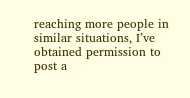reaching more people in similar situations, I’ve obtained permission to post a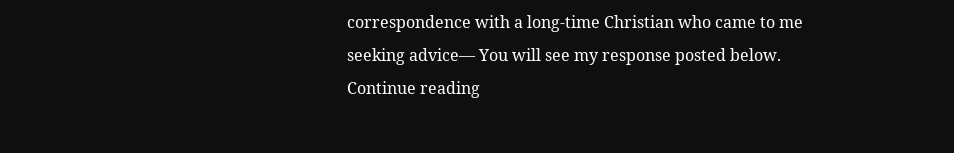correspondence with a long-time Christian who came to me seeking advice— You will see my response posted below. Continue reading